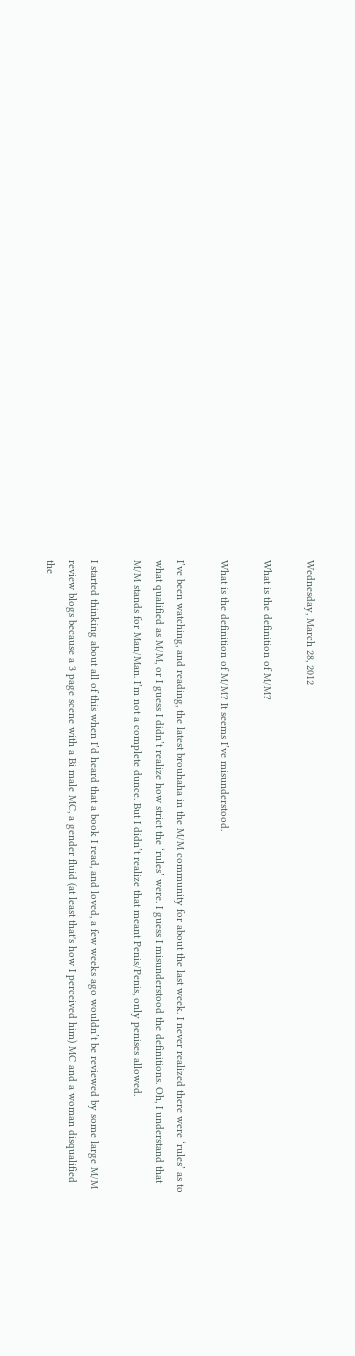Wednesday, March 28, 2012

What is the definition of M/M?

What is the definition of M/M? It seems I’ve misunderstood.

I’ve been watching, and reading, the latest brouhaha in the M/M community for about the last week. I never realized there were ‘rules’ as to what qualified as M/M, or I guess I didn’t realize how strict the ‘rules’ were. I guess I misunderstood the definitions. Oh, I understand that M/M stands for Man/Man. I’m not a complete dunce. But I didn’t realize that meant Penis/Penis, only penises allowed.

I started thinking about all of this when I’d heard that a book I read, and loved, a few weeks ago wouldn’t be reviewed by some large M/M review blogs because a 3 page scene with a Bi male MC, a gender fluid (at least that's how I perceived him) MC and a woman disqualified the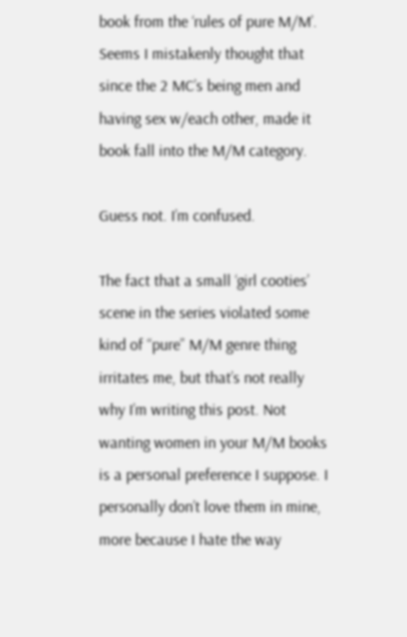book from the ‘rules of pure M/M’. Seems I mistakenly thought that since the 2 MC’s being men and having sex w/each other, made it book fall into the M/M category.

Guess not. I’m confused.

The fact that a small ‘girl cooties’ scene in the series violated some kind of “pure” M/M genre thing irritates me, but that’s not really why I’m writing this post. Not wanting women in your M/M books is a personal preference I suppose. I personally don’t love them in mine, more because I hate the way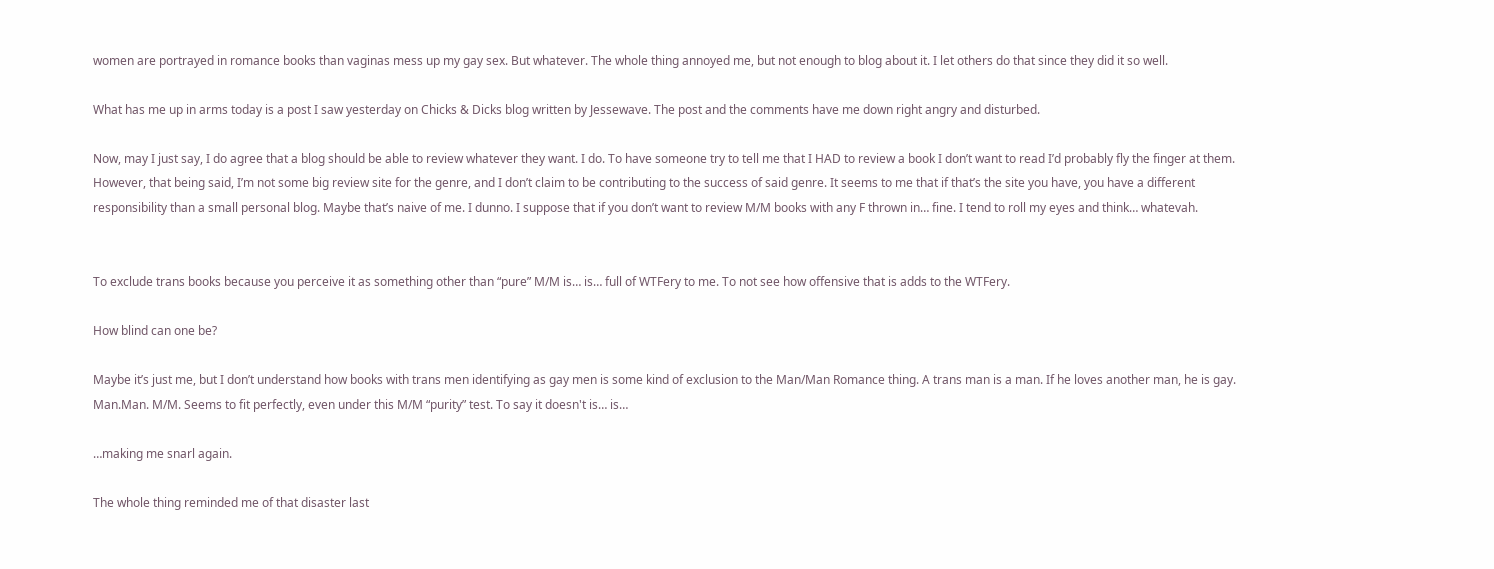women are portrayed in romance books than vaginas mess up my gay sex. But whatever. The whole thing annoyed me, but not enough to blog about it. I let others do that since they did it so well.

What has me up in arms today is a post I saw yesterday on Chicks & Dicks blog written by Jessewave. The post and the comments have me down right angry and disturbed.

Now, may I just say, I do agree that a blog should be able to review whatever they want. I do. To have someone try to tell me that I HAD to review a book I don’t want to read I’d probably fly the finger at them. However, that being said, I’m not some big review site for the genre, and I don’t claim to be contributing to the success of said genre. It seems to me that if that’s the site you have, you have a different responsibility than a small personal blog. Maybe that’s naive of me. I dunno. I suppose that if you don’t want to review M/M books with any F thrown in… fine. I tend to roll my eyes and think… whatevah.


To exclude trans books because you perceive it as something other than “pure” M/M is… is… full of WTFery to me. To not see how offensive that is adds to the WTFery.

How blind can one be?

Maybe it’s just me, but I don’t understand how books with trans men identifying as gay men is some kind of exclusion to the Man/Man Romance thing. A trans man is a man. If he loves another man, he is gay. Man.Man. M/M. Seems to fit perfectly, even under this M/M “purity” test. To say it doesn't is… is…

…making me snarl again.

The whole thing reminded me of that disaster last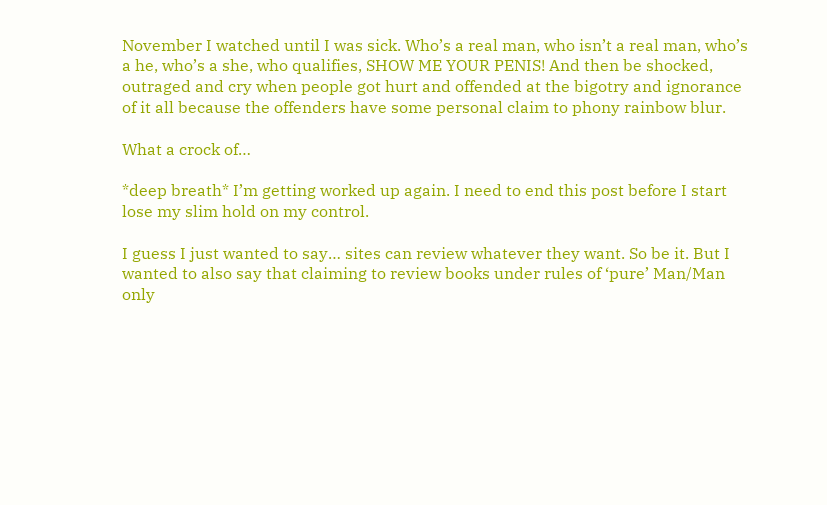November I watched until I was sick. Who’s a real man, who isn’t a real man, who’s a he, who’s a she, who qualifies, SHOW ME YOUR PENIS! And then be shocked, outraged and cry when people got hurt and offended at the bigotry and ignorance of it all because the offenders have some personal claim to phony rainbow blur.

What a crock of…

*deep breath* I’m getting worked up again. I need to end this post before I start lose my slim hold on my control.

I guess I just wanted to say… sites can review whatever they want. So be it. But I wanted to also say that claiming to review books under rules of ‘pure’ Man/Man only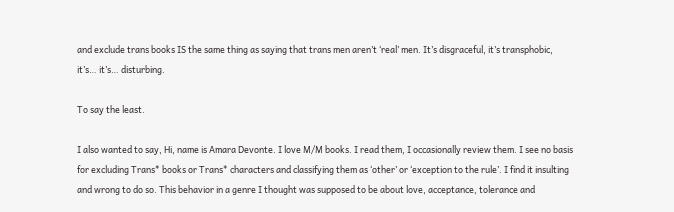and exclude trans books IS the same thing as saying that trans men aren’t ‘real’ men. It’s disgraceful, it’s transphobic, it’s… it’s… disturbing.

To say the least.

I also wanted to say, Hi, name is Amara Devonte. I love M/M books. I read them, I occasionally review them. I see no basis for excluding Trans* books or Trans* characters and classifying them as ‘other’ or ‘exception to the rule’. I find it insulting and wrong to do so. This behavior in a genre I thought was supposed to be about love, acceptance, tolerance and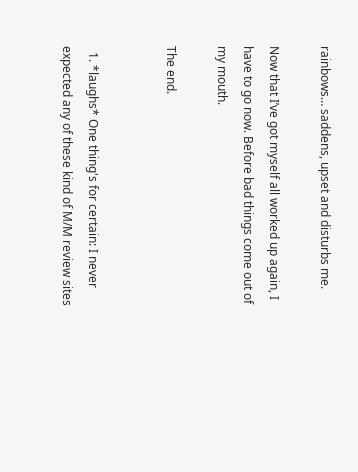rainbows… saddens, upset and disturbs me.

Now that I’ve got myself all worked up again, I have to go now. Before bad things come out of my mouth.

The end.


  1. *laughs* One thing's for certain: I never expected any of these kind of M/M review sites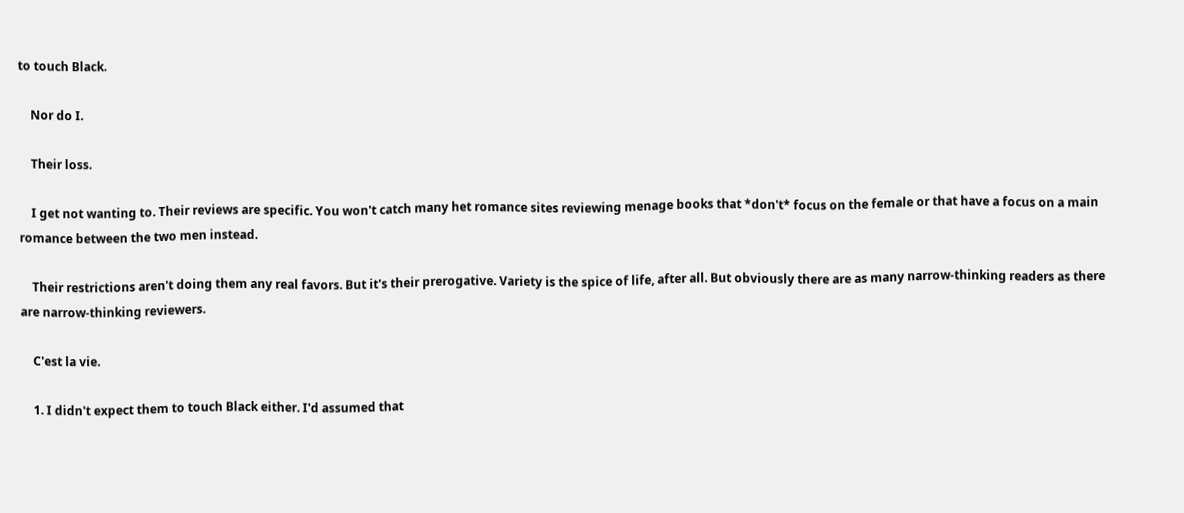to touch Black.

    Nor do I.

    Their loss.

    I get not wanting to. Their reviews are specific. You won't catch many het romance sites reviewing menage books that *don't* focus on the female or that have a focus on a main romance between the two men instead.

    Their restrictions aren't doing them any real favors. But it's their prerogative. Variety is the spice of life, after all. But obviously there are as many narrow-thinking readers as there are narrow-thinking reviewers.

    C'est la vie.

    1. I didn't expect them to touch Black either. I'd assumed that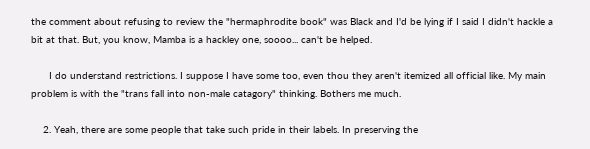the comment about refusing to review the "hermaphrodite book" was Black and I'd be lying if I said I didn't hackle a bit at that. But, you know, Mamba is a hackley one, soooo... can't be helped.

      I do understand restrictions. I suppose I have some too, even thou they aren't itemized all official like. My main problem is with the "trans fall into non-male catagory" thinking. Bothers me much.

    2. Yeah, there are some people that take such pride in their labels. In preserving the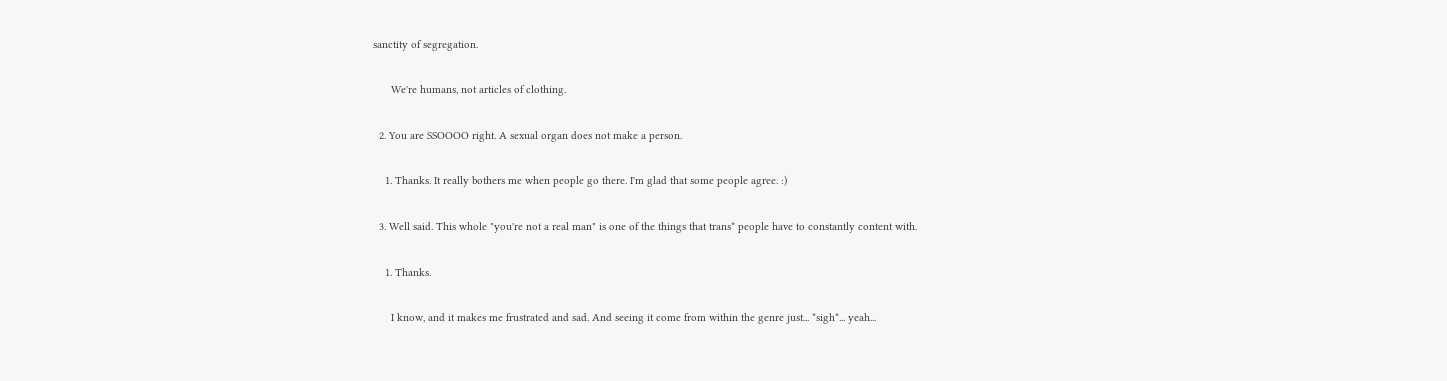sanctity of segregation.

      We're humans, not articles of clothing.

  2. You are SSOOOO right. A sexual organ does not make a person.

    1. Thanks. It really bothers me when people go there. I'm glad that some people agree. :)

  3. Well said. This whole "you're not a real man" is one of the things that trans* people have to constantly content with.

    1. Thanks.

      I know, and it makes me frustrated and sad. And seeing it come from within the genre just... *sigh*... yeah...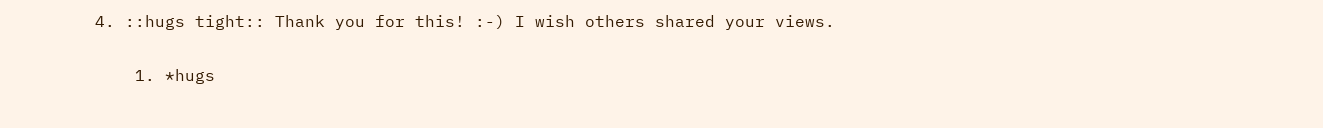4. ::hugs tight:: Thank you for this! :-) I wish others shared your views.

    1. *hugs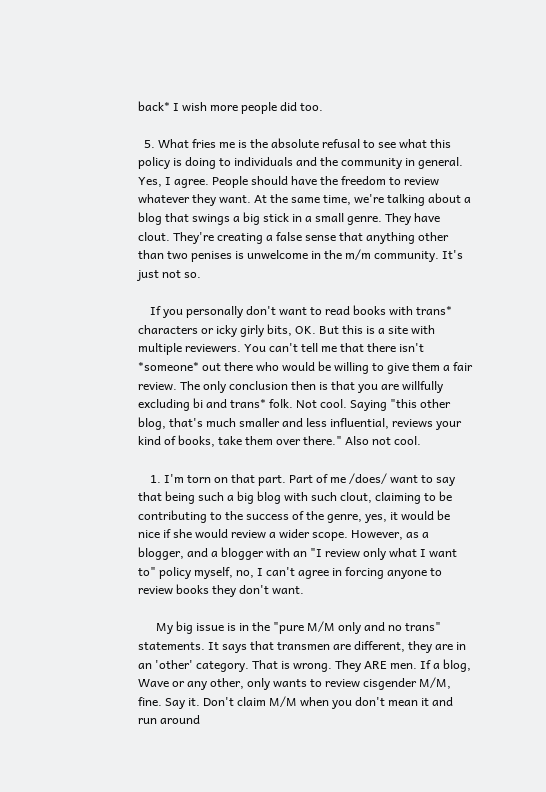back* I wish more people did too.

  5. What fries me is the absolute refusal to see what this policy is doing to individuals and the community in general. Yes, I agree. People should have the freedom to review whatever they want. At the same time, we're talking about a blog that swings a big stick in a small genre. They have clout. They're creating a false sense that anything other than two penises is unwelcome in the m/m community. It's just not so.

    If you personally don't want to read books with trans* characters or icky girly bits, OK. But this is a site with multiple reviewers. You can't tell me that there isn't *someone* out there who would be willing to give them a fair review. The only conclusion then is that you are willfully excluding bi and trans* folk. Not cool. Saying "this other blog, that's much smaller and less influential, reviews your kind of books, take them over there." Also not cool.

    1. I'm torn on that part. Part of me /does/ want to say that being such a big blog with such clout, claiming to be contributing to the success of the genre, yes, it would be nice if she would review a wider scope. However, as a blogger, and a blogger with an "I review only what I want to" policy myself, no, I can't agree in forcing anyone to review books they don't want.

      My big issue is in the "pure M/M only and no trans" statements. It says that transmen are different, they are in an 'other' category. That is wrong. They ARE men. If a blog, Wave or any other, only wants to review cisgender M/M, fine. Say it. Don't claim M/M when you don't mean it and run around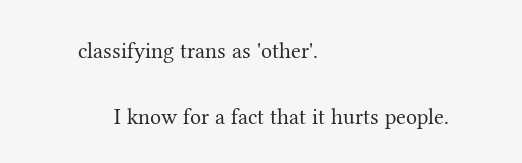classifying trans as 'other'.

      I know for a fact that it hurts people.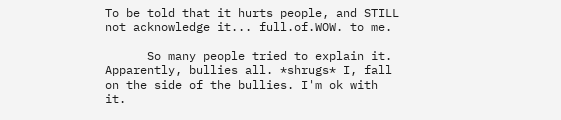To be told that it hurts people, and STILL not acknowledge it... full.of.WOW. to me.

      So many people tried to explain it. Apparently, bullies all. *shrugs* I, fall on the side of the bullies. I'm ok with it.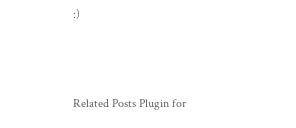:)



Related Posts Plugin for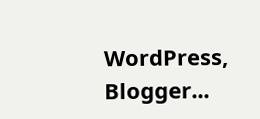WordPress, Blogger...